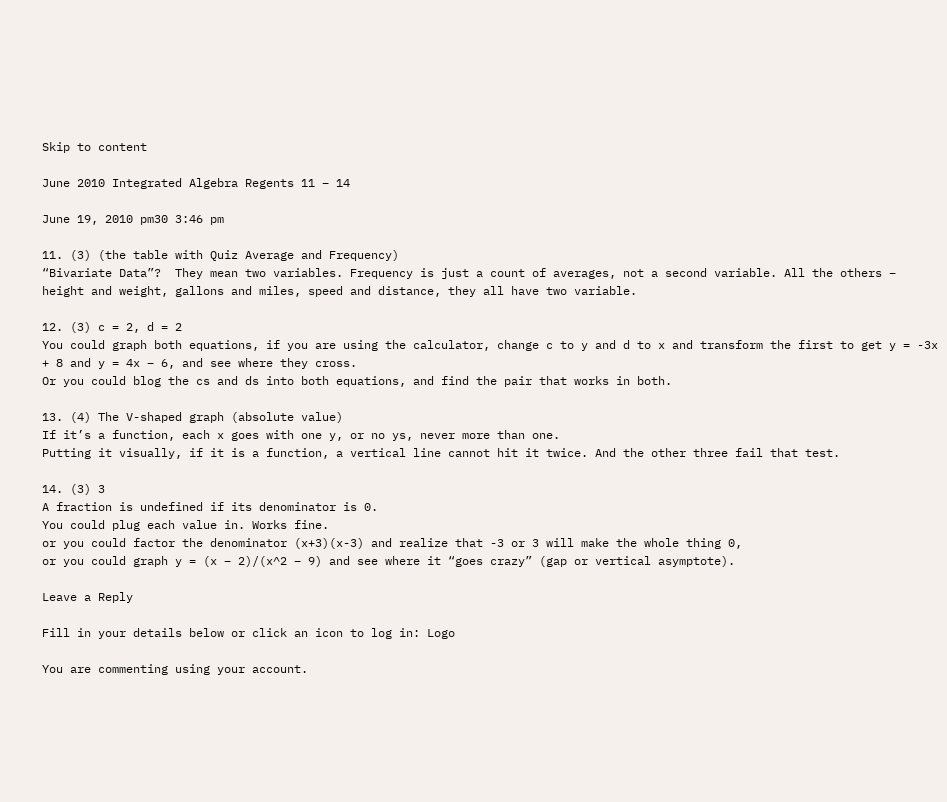Skip to content

June 2010 Integrated Algebra Regents 11 – 14

June 19, 2010 pm30 3:46 pm

11. (3) (the table with Quiz Average and Frequency)
“Bivariate Data”?  They mean two variables. Frequency is just a count of averages, not a second variable. All the others – height and weight, gallons and miles, speed and distance, they all have two variable.

12. (3) c = 2, d = 2
You could graph both equations, if you are using the calculator, change c to y and d to x and transform the first to get y = -3x + 8 and y = 4x – 6, and see where they cross.
Or you could blog the cs and ds into both equations, and find the pair that works in both.

13. (4) The V-shaped graph (absolute value)
If it’s a function, each x goes with one y, or no ys, never more than one.
Putting it visually, if it is a function, a vertical line cannot hit it twice. And the other three fail that test.

14. (3) 3
A fraction is undefined if its denominator is 0.
You could plug each value in. Works fine.
or you could factor the denominator (x+3)(x-3) and realize that -3 or 3 will make the whole thing 0,
or you could graph y = (x – 2)/(x^2 – 9) and see where it “goes crazy” (gap or vertical asymptote).

Leave a Reply

Fill in your details below or click an icon to log in: Logo

You are commenting using your account.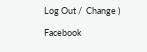Log Out /  Change )

Facebook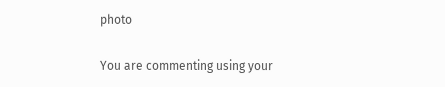photo

You are commenting using your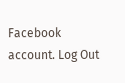Facebook account. Log Out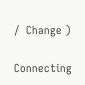/  Change )

Connecting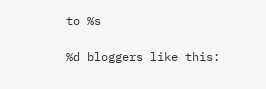to %s

%d bloggers like this: